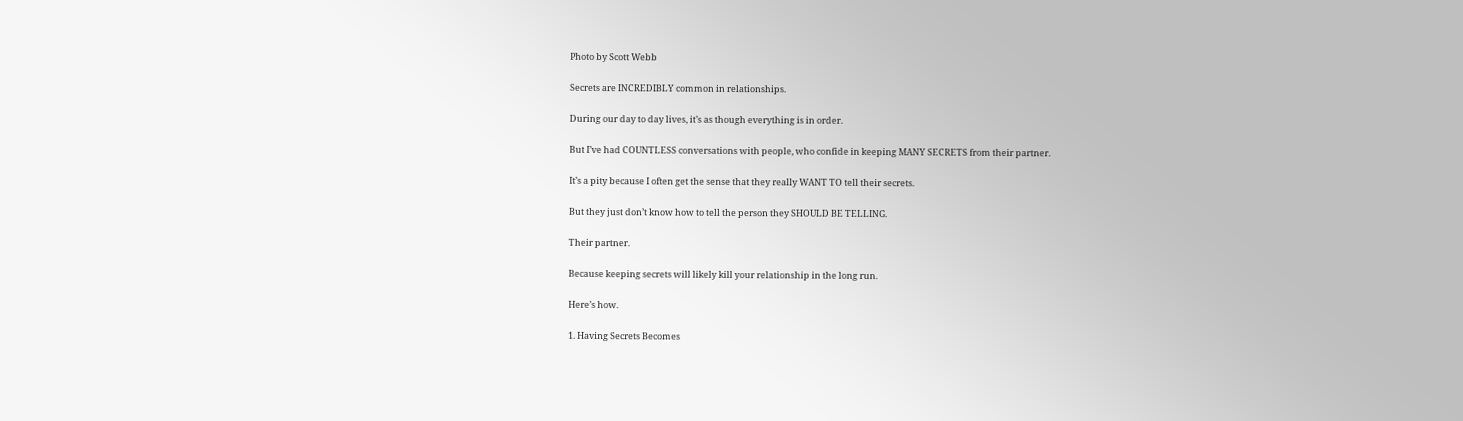Photo by Scott Webb

Secrets are INCREDIBLY common in relationships.

During our day to day lives, it’s as though everything is in order.

But I’ve had COUNTLESS conversations with people, who confide in keeping MANY SECRETS from their partner.

It’s a pity because I often get the sense that they really WANT TO tell their secrets.

But they just don’t know how to tell the person they SHOULD BE TELLING.

Their partner.

Because keeping secrets will likely kill your relationship in the long run.

Here’s how.

1. Having Secrets Becomes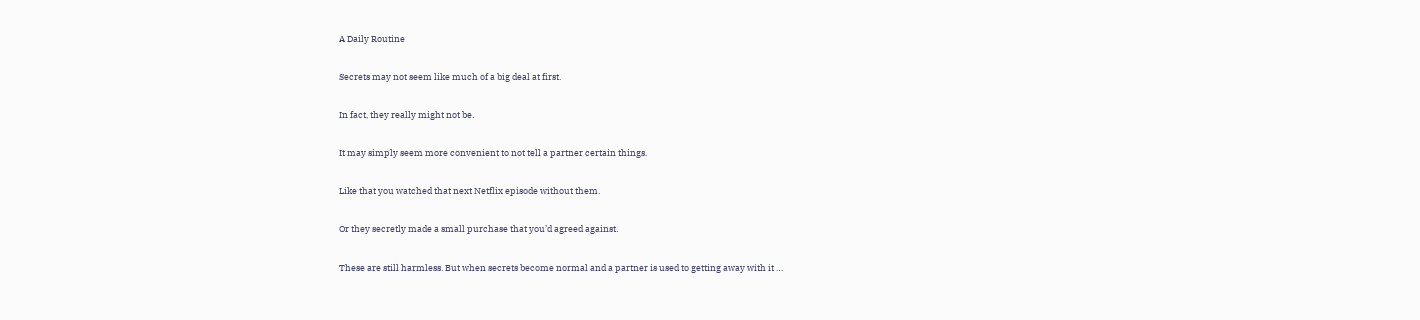A Daily Routine

Secrets may not seem like much of a big deal at first.

In fact, they really might not be.

It may simply seem more convenient to not tell a partner certain things.

Like that you watched that next Netflix episode without them.

Or they secretly made a small purchase that you’d agreed against.

These are still harmless. But when secrets become normal and a partner is used to getting away with it …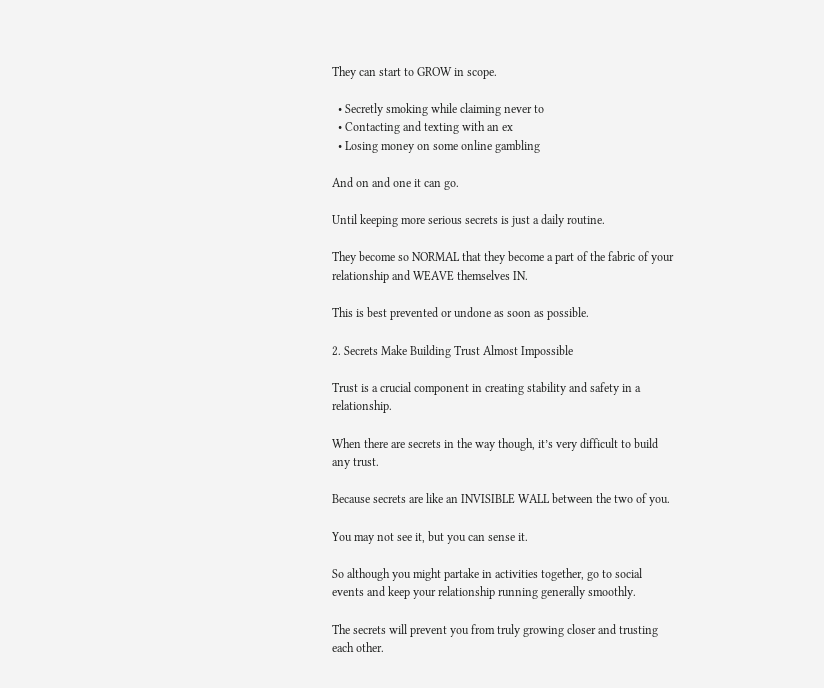They can start to GROW in scope.

  • Secretly smoking while claiming never to
  • Contacting and texting with an ex
  • Losing money on some online gambling

And on and one it can go.

Until keeping more serious secrets is just a daily routine.

They become so NORMAL that they become a part of the fabric of your relationship and WEAVE themselves IN.

This is best prevented or undone as soon as possible.

2. Secrets Make Building Trust Almost Impossible

Trust is a crucial component in creating stability and safety in a relationship.

When there are secrets in the way though, it’s very difficult to build any trust.

Because secrets are like an INVISIBLE WALL between the two of you.

You may not see it, but you can sense it.

So although you might partake in activities together, go to social events and keep your relationship running generally smoothly.

The secrets will prevent you from truly growing closer and trusting each other.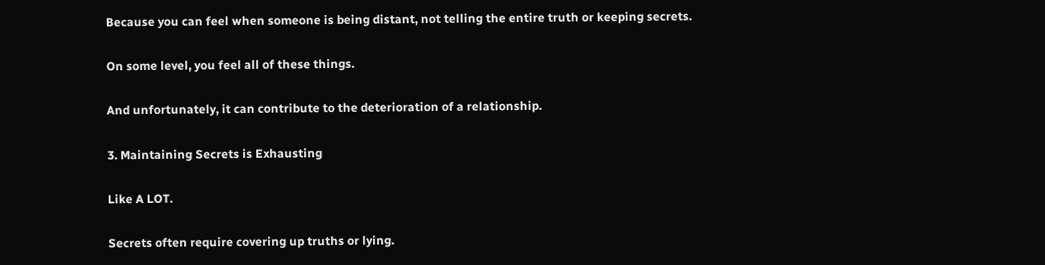Because you can feel when someone is being distant, not telling the entire truth or keeping secrets.

On some level, you feel all of these things.

And unfortunately, it can contribute to the deterioration of a relationship.

3. Maintaining Secrets is Exhausting

Like A LOT.

Secrets often require covering up truths or lying.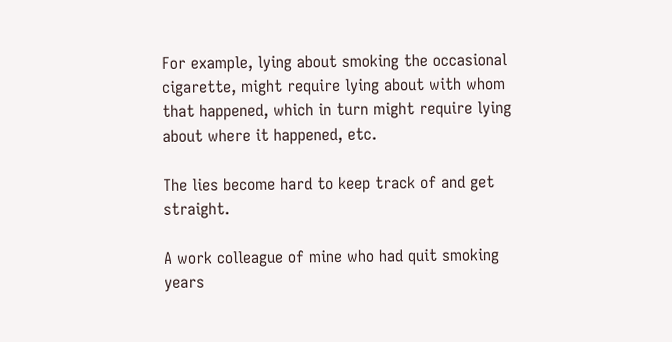For example, lying about smoking the occasional cigarette, might require lying about with whom that happened, which in turn might require lying about where it happened, etc.

The lies become hard to keep track of and get straight.

A work colleague of mine who had quit smoking years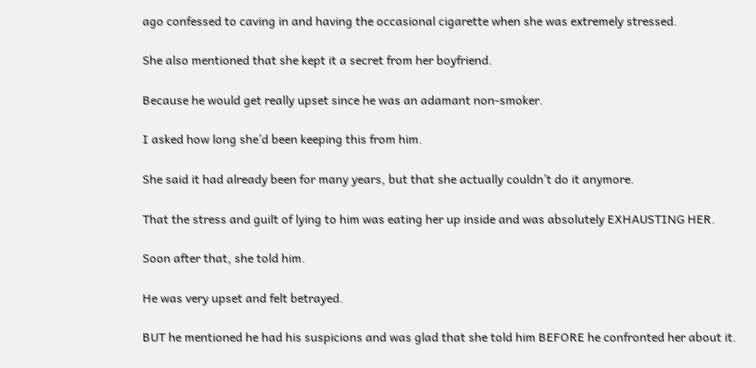ago confessed to caving in and having the occasional cigarette when she was extremely stressed.

She also mentioned that she kept it a secret from her boyfriend.

Because he would get really upset since he was an adamant non-smoker.

I asked how long she’d been keeping this from him.

She said it had already been for many years, but that she actually couldn’t do it anymore.

That the stress and guilt of lying to him was eating her up inside and was absolutely EXHAUSTING HER.

Soon after that, she told him.

He was very upset and felt betrayed.

BUT he mentioned he had his suspicions and was glad that she told him BEFORE he confronted her about it.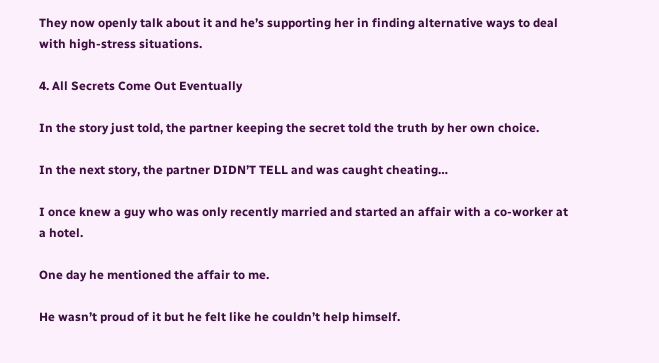They now openly talk about it and he’s supporting her in finding alternative ways to deal with high-stress situations.

4. All Secrets Come Out Eventually

In the story just told, the partner keeping the secret told the truth by her own choice.

In the next story, the partner DIDN’T TELL and was caught cheating…

I once knew a guy who was only recently married and started an affair with a co-worker at a hotel.

One day he mentioned the affair to me.

He wasn’t proud of it but he felt like he couldn’t help himself.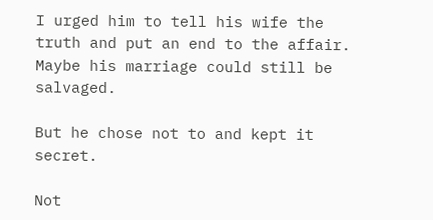I urged him to tell his wife the truth and put an end to the affair. Maybe his marriage could still be salvaged.

But he chose not to and kept it secret.

Not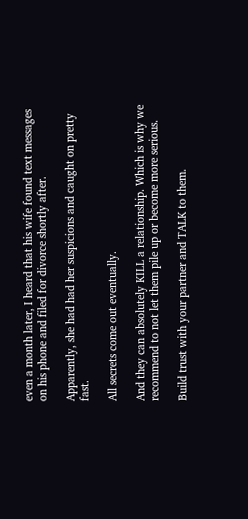even a month later, I heard that his wife found text messages on his phone and filed for divorce shortly after.

Apparently, she had had her suspicions and caught on pretty fast.

All secrets come out eventually.

And they can absolutely KILL a relationship. Which is why we recommend to not let them pile up or become more serious.

Build trust with your partner and TALK to them.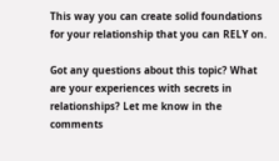This way you can create solid foundations for your relationship that you can RELY on.

Got any questions about this topic? What are your experiences with secrets in relationships? Let me know in the comments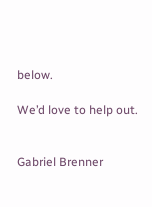below.

We’d love to help out.


Gabriel Brenner